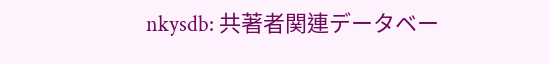nkysdb: 共著者関連データベー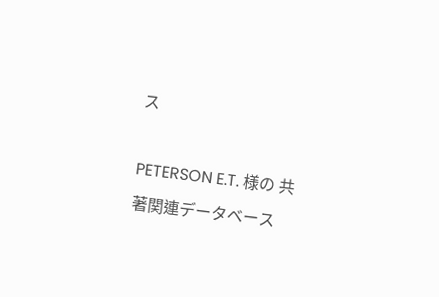ス

PETERSON E.T. 様の 共著関連データベース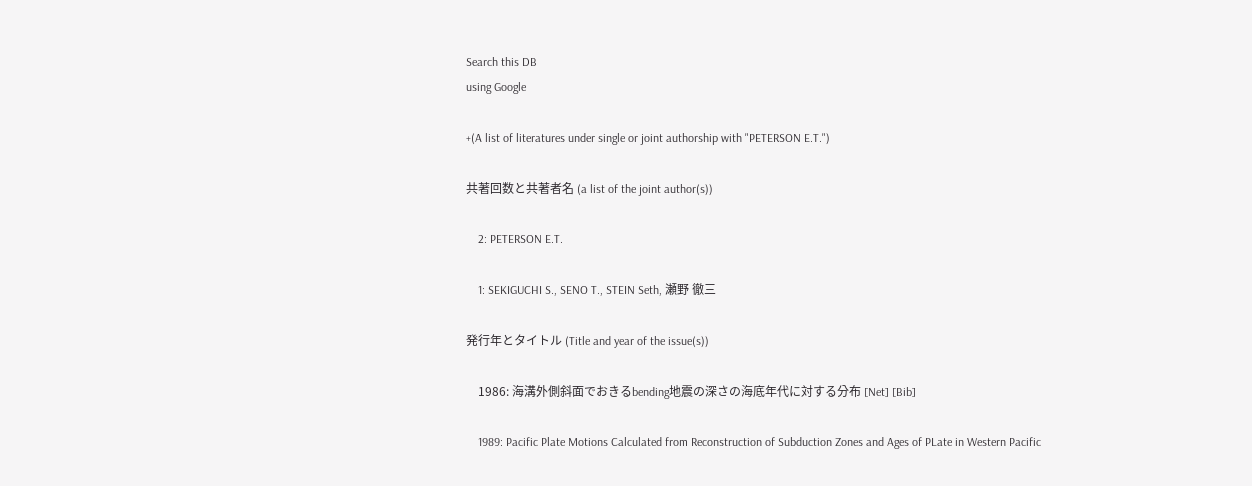Search this DB
using Google

+(A list of literatures under single or joint authorship with "PETERSON E.T.")

共著回数と共著者名 (a list of the joint author(s))

    2: PETERSON E.T.

    1: SEKIGUCHI S., SENO T., STEIN Seth, 瀬野 徹三

発行年とタイトル (Title and year of the issue(s))

    1986: 海溝外側斜面でおきるbending地震の深さの海底年代に対する分布 [Net] [Bib]

    1989: Pacific Plate Motions Calculated from Reconstruction of Subduction Zones and Ages of PLate in Western Pacific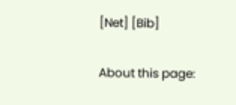[Net] [Bib]

About this page: